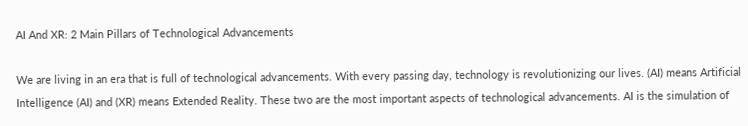AI And XR: 2 Main Pillars of Technological Advancements

We are living in an era that is full of technological advancements. With every passing day, technology is revolutionizing our lives. (AI) means Artificial Intelligence (AI) and (XR) means Extended Reality. These two are the most important aspects of technological advancements. AI is the simulation of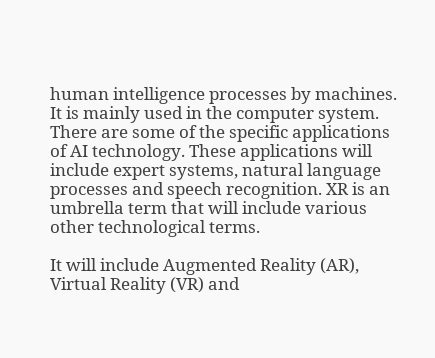human intelligence processes by machines. It is mainly used in the computer system. There are some of the specific applications of AI technology. These applications will include expert systems, natural language processes and speech recognition. XR is an umbrella term that will include various other technological terms.

It will include Augmented Reality (AR), Virtual Reality (VR) and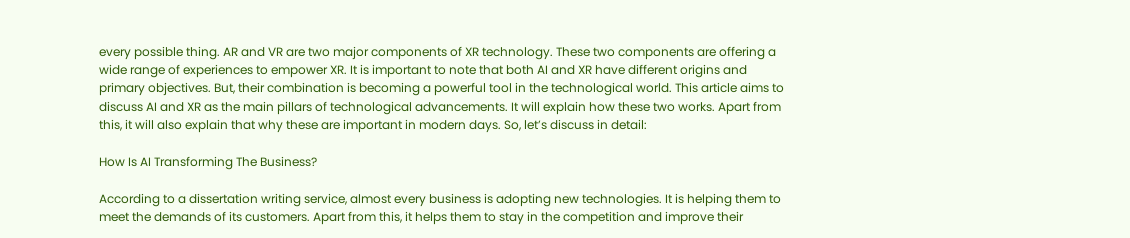every possible thing. AR and VR are two major components of XR technology. These two components are offering a wide range of experiences to empower XR. It is important to note that both AI and XR have different origins and primary objectives. But, their combination is becoming a powerful tool in the technological world. This article aims to discuss AI and XR as the main pillars of technological advancements. It will explain how these two works. Apart from this, it will also explain that why these are important in modern days. So, let’s discuss in detail:

How Is AI Transforming The Business?

According to a dissertation writing service, almost every business is adopting new technologies. It is helping them to meet the demands of its customers. Apart from this, it helps them to stay in the competition and improve their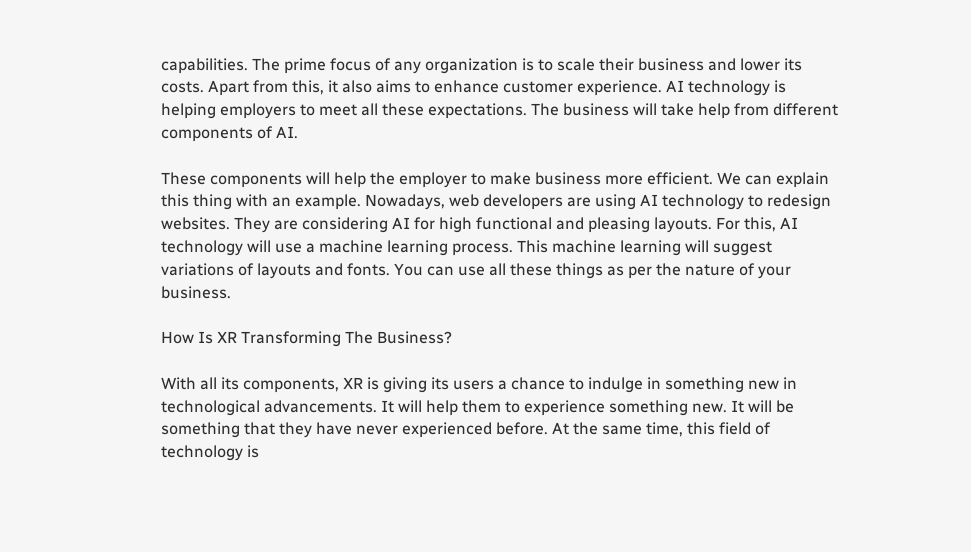capabilities. The prime focus of any organization is to scale their business and lower its costs. Apart from this, it also aims to enhance customer experience. AI technology is helping employers to meet all these expectations. The business will take help from different components of AI.

These components will help the employer to make business more efficient. We can explain this thing with an example. Nowadays, web developers are using AI technology to redesign websites. They are considering AI for high functional and pleasing layouts. For this, AI technology will use a machine learning process. This machine learning will suggest variations of layouts and fonts. You can use all these things as per the nature of your business.

How Is XR Transforming The Business?

With all its components, XR is giving its users a chance to indulge in something new in technological advancements. It will help them to experience something new. It will be something that they have never experienced before. At the same time, this field of technology is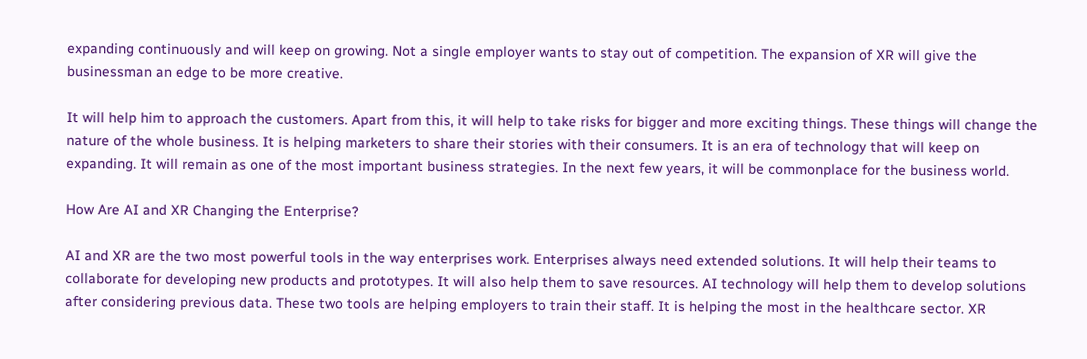expanding continuously and will keep on growing. Not a single employer wants to stay out of competition. The expansion of XR will give the businessman an edge to be more creative.

It will help him to approach the customers. Apart from this, it will help to take risks for bigger and more exciting things. These things will change the nature of the whole business. It is helping marketers to share their stories with their consumers. It is an era of technology that will keep on expanding. It will remain as one of the most important business strategies. In the next few years, it will be commonplace for the business world.

How Are AI and XR Changing the Enterprise?

AI and XR are the two most powerful tools in the way enterprises work. Enterprises always need extended solutions. It will help their teams to collaborate for developing new products and prototypes. It will also help them to save resources. AI technology will help them to develop solutions after considering previous data. These two tools are helping employers to train their staff. It is helping the most in the healthcare sector. XR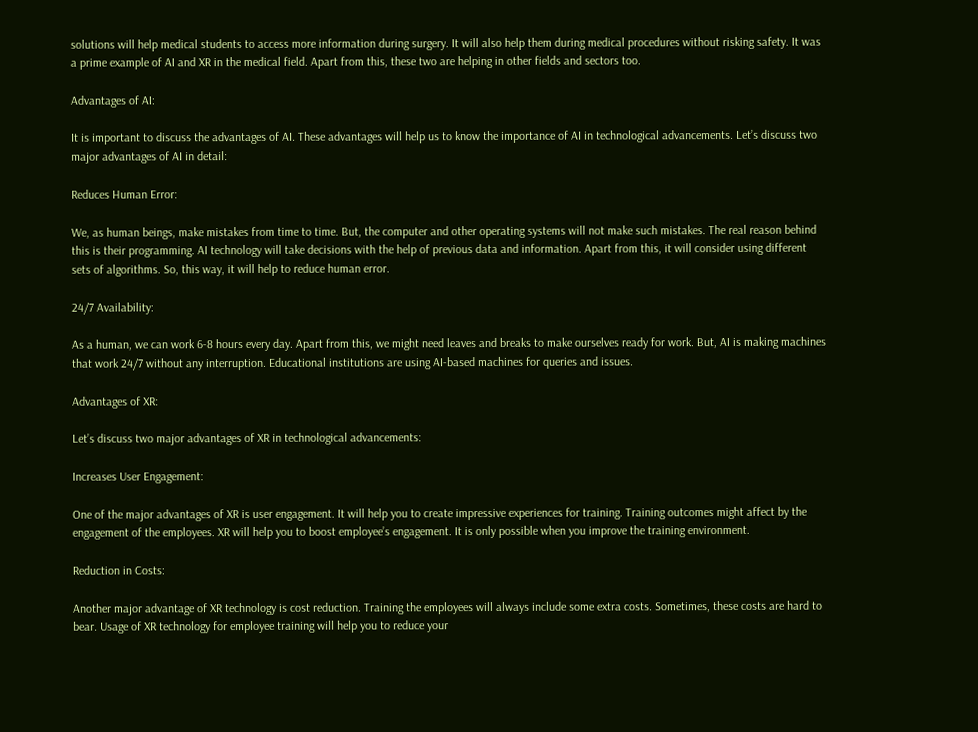solutions will help medical students to access more information during surgery. It will also help them during medical procedures without risking safety. It was a prime example of AI and XR in the medical field. Apart from this, these two are helping in other fields and sectors too.

Advantages of AI:

It is important to discuss the advantages of AI. These advantages will help us to know the importance of AI in technological advancements. Let’s discuss two major advantages of AI in detail:

Reduces Human Error:

We, as human beings, make mistakes from time to time. But, the computer and other operating systems will not make such mistakes. The real reason behind this is their programming. AI technology will take decisions with the help of previous data and information. Apart from this, it will consider using different sets of algorithms. So, this way, it will help to reduce human error.

24/7 Availability:

As a human, we can work 6-8 hours every day. Apart from this, we might need leaves and breaks to make ourselves ready for work. But, AI is making machines that work 24/7 without any interruption. Educational institutions are using AI-based machines for queries and issues.

Advantages of XR:

Let’s discuss two major advantages of XR in technological advancements:

Increases User Engagement:

One of the major advantages of XR is user engagement. It will help you to create impressive experiences for training. Training outcomes might affect by the engagement of the employees. XR will help you to boost employee’s engagement. It is only possible when you improve the training environment.

Reduction in Costs:

Another major advantage of XR technology is cost reduction. Training the employees will always include some extra costs. Sometimes, these costs are hard to bear. Usage of XR technology for employee training will help you to reduce your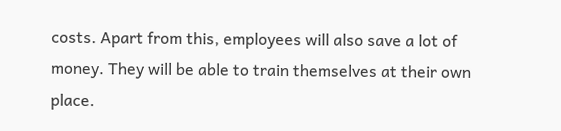costs. Apart from this, employees will also save a lot of money. They will be able to train themselves at their own place.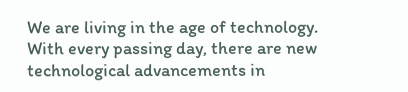We are living in the age of technology. With every passing day, there are new technological advancements in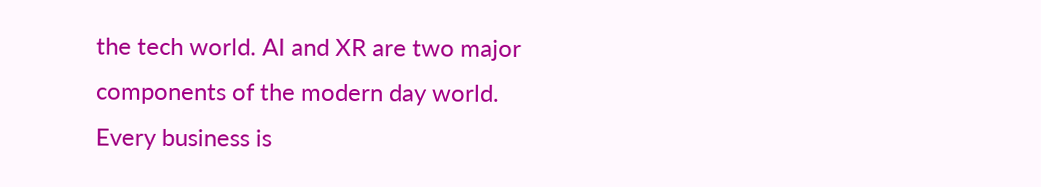the tech world. AI and XR are two major components of the modern day world. Every business is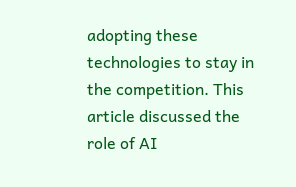adopting these technologies to stay in the competition. This article discussed the role of AI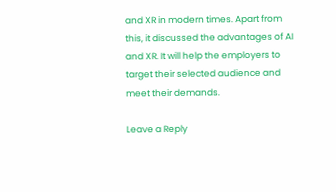and XR in modern times. Apart from this, it discussed the advantages of AI and XR. It will help the employers to target their selected audience and meet their demands.

Leave a Reply